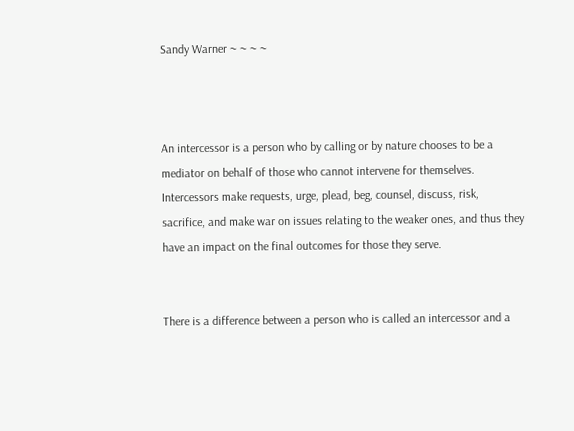Sandy Warner ~ ~ ~ ~



An intercessor is a person who by calling or by nature chooses to be a mediator on behalf of those who cannot intervene for themselves. Intercessors make requests, urge, plead, beg, counsel, discuss, risk, sacrifice, and make war on issues relating to the weaker ones, and thus they have an impact on the final outcomes for those they serve.


There is a difference between a person who is called an intercessor and a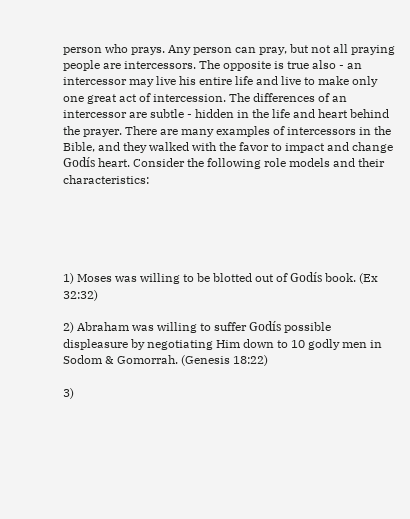person who prays. Any person can pray, but not all praying people are intercessors. The opposite is true also - an intercessor may live his entire life and live to make only one great act of intercession. The differences of an intercessor are subtle - hidden in the life and heart behind the prayer. There are many examples of intercessors in the Bible, and they walked with the favor to impact and change Godís heart. Consider the following role models and their characteristics:





1) Moses was willing to be blotted out of Godís book. (Ex 32:32)

2) Abraham was willing to suffer Godís possible displeasure by negotiating Him down to 10 godly men in Sodom & Gomorrah. (Genesis 18:22)

3)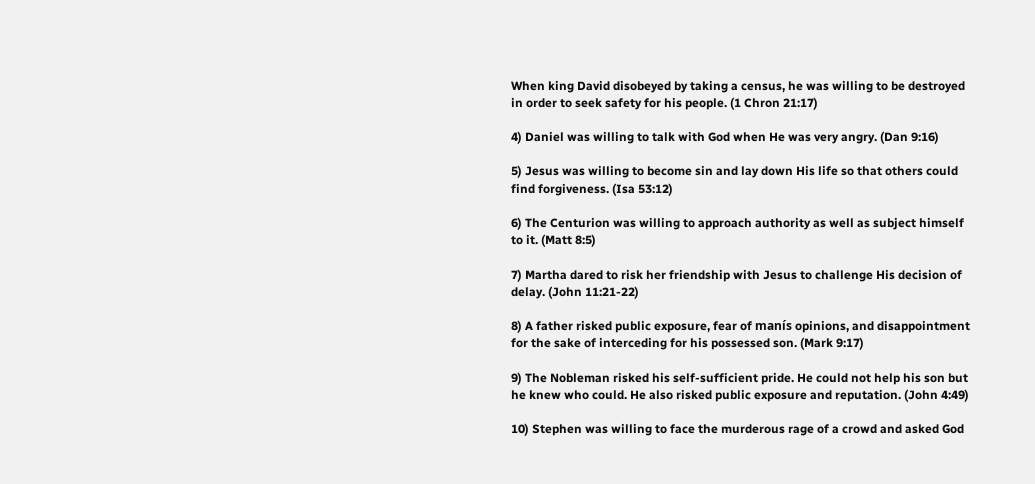When king David disobeyed by taking a census, he was willing to be destroyed in order to seek safety for his people. (1 Chron 21:17)

4) Daniel was willing to talk with God when He was very angry. (Dan 9:16)

5) Jesus was willing to become sin and lay down His life so that others could find forgiveness. (Isa 53:12)

6) The Centurion was willing to approach authority as well as subject himself to it. (Matt 8:5)

7) Martha dared to risk her friendship with Jesus to challenge His decision of delay. (John 11:21-22)

8) A father risked public exposure, fear of manís opinions, and disappointment for the sake of interceding for his possessed son. (Mark 9:17)

9) The Nobleman risked his self-sufficient pride. He could not help his son but he knew who could. He also risked public exposure and reputation. (John 4:49)

10) Stephen was willing to face the murderous rage of a crowd and asked God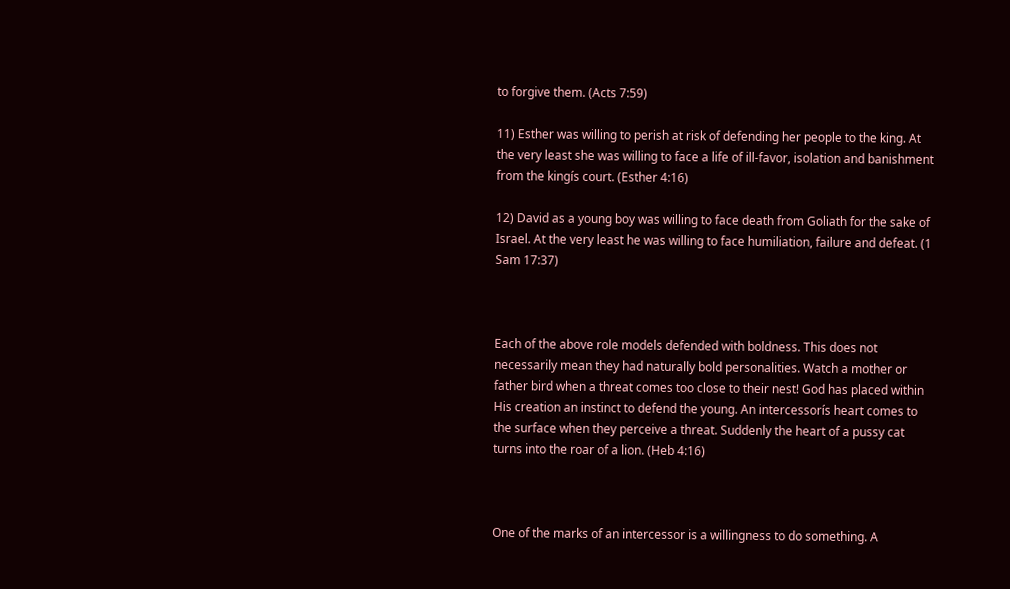to forgive them. (Acts 7:59)

11) Esther was willing to perish at risk of defending her people to the king. At the very least she was willing to face a life of ill-favor, isolation and banishment from the kingís court. (Esther 4:16)

12) David as a young boy was willing to face death from Goliath for the sake of Israel. At the very least he was willing to face humiliation, failure and defeat. (1 Sam 17:37)



Each of the above role models defended with boldness. This does not necessarily mean they had naturally bold personalities. Watch a mother or father bird when a threat comes too close to their nest! God has placed within His creation an instinct to defend the young. An intercessorís heart comes to the surface when they perceive a threat. Suddenly the heart of a pussy cat turns into the roar of a lion. (Heb 4:16)



One of the marks of an intercessor is a willingness to do something. A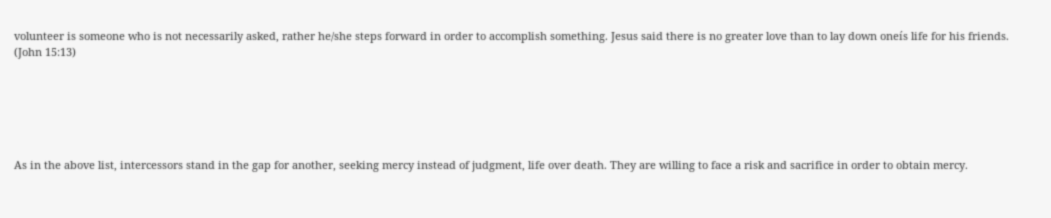volunteer is someone who is not necessarily asked, rather he/she steps forward in order to accomplish something. Jesus said there is no greater love than to lay down oneís life for his friends. (John 15:13)






As in the above list, intercessors stand in the gap for another, seeking mercy instead of judgment, life over death. They are willing to face a risk and sacrifice in order to obtain mercy.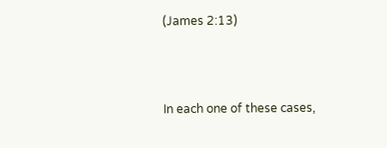(James 2:13)



In each one of these cases,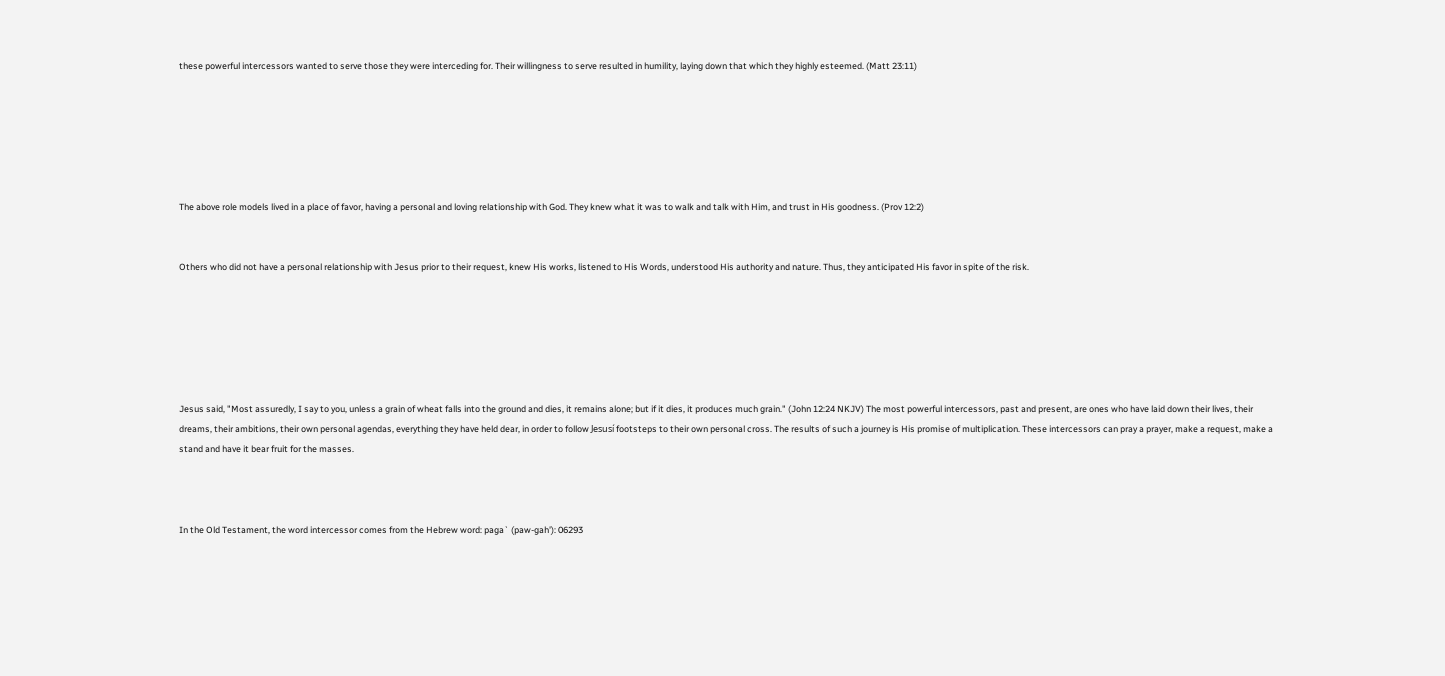these powerful intercessors wanted to serve those they were interceding for. Their willingness to serve resulted in humility, laying down that which they highly esteemed. (Matt 23:11)






The above role models lived in a place of favor, having a personal and loving relationship with God. They knew what it was to walk and talk with Him, and trust in His goodness. (Prov 12:2)


Others who did not have a personal relationship with Jesus prior to their request, knew His works, listened to His Words, understood His authority and nature. Thus, they anticipated His favor in spite of the risk.






Jesus said, "Most assuredly, I say to you, unless a grain of wheat falls into the ground and dies, it remains alone; but if it dies, it produces much grain." (John 12:24 NKJV) The most powerful intercessors, past and present, are ones who have laid down their lives, their dreams, their ambitions, their own personal agendas, everything they have held dear, in order to follow Jesusí footsteps to their own personal cross. The results of such a journey is His promise of multiplication. These intercessors can pray a prayer, make a request, make a stand and have it bear fruit for the masses.



In the Old Testament, the word intercessor comes from the Hebrew word: paga` (paw-gah'): 06293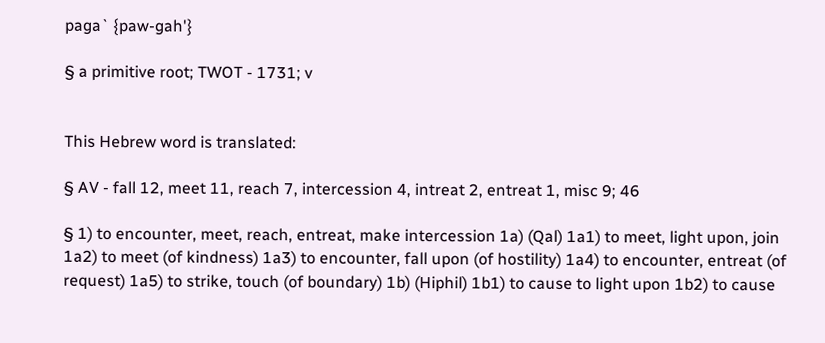paga` {paw-gah'}

§ a primitive root; TWOT - 1731; v


This Hebrew word is translated:

§ AV - fall 12, meet 11, reach 7, intercession 4, intreat 2, entreat 1, misc 9; 46

§ 1) to encounter, meet, reach, entreat, make intercession 1a) (Qal) 1a1) to meet, light upon, join 1a2) to meet (of kindness) 1a3) to encounter, fall upon (of hostility) 1a4) to encounter, entreat (of request) 1a5) to strike, touch (of boundary) 1b) (Hiphil) 1b1) to cause to light upon 1b2) to cause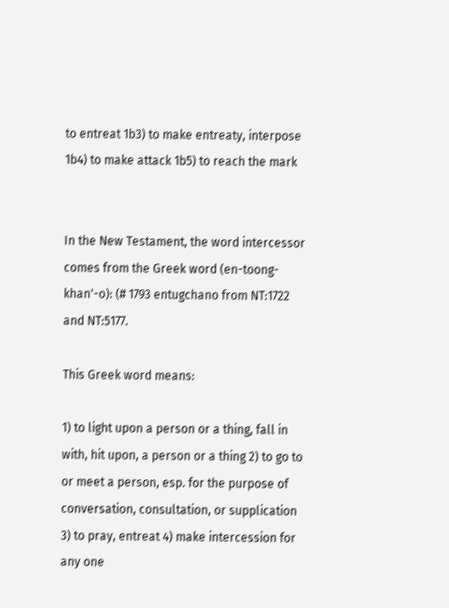to entreat 1b3) to make entreaty, interpose 1b4) to make attack 1b5) to reach the mark


In the New Testament, the word intercessor comes from the Greek word (en-toong-khan'-o): (# 1793 entugchano from NT:1722 and NT:5177.

This Greek word means:

1) to light upon a person or a thing, fall in with, hit upon, a person or a thing 2) to go to or meet a person, esp. for the purpose of conversation, consultation, or supplication 3) to pray, entreat 4) make intercession for any one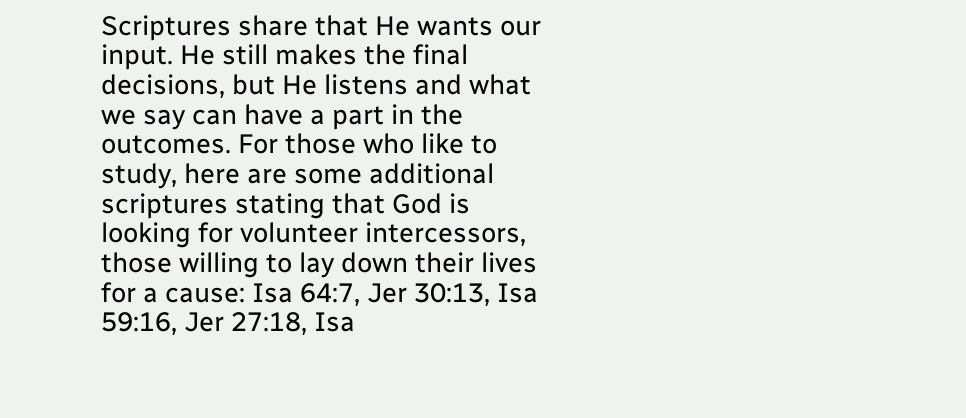Scriptures share that He wants our input. He still makes the final decisions, but He listens and what we say can have a part in the outcomes. For those who like to study, here are some additional scriptures stating that God is looking for volunteer intercessors, those willing to lay down their lives for a cause: Isa 64:7, Jer 30:13, Isa 59:16, Jer 27:18, Isa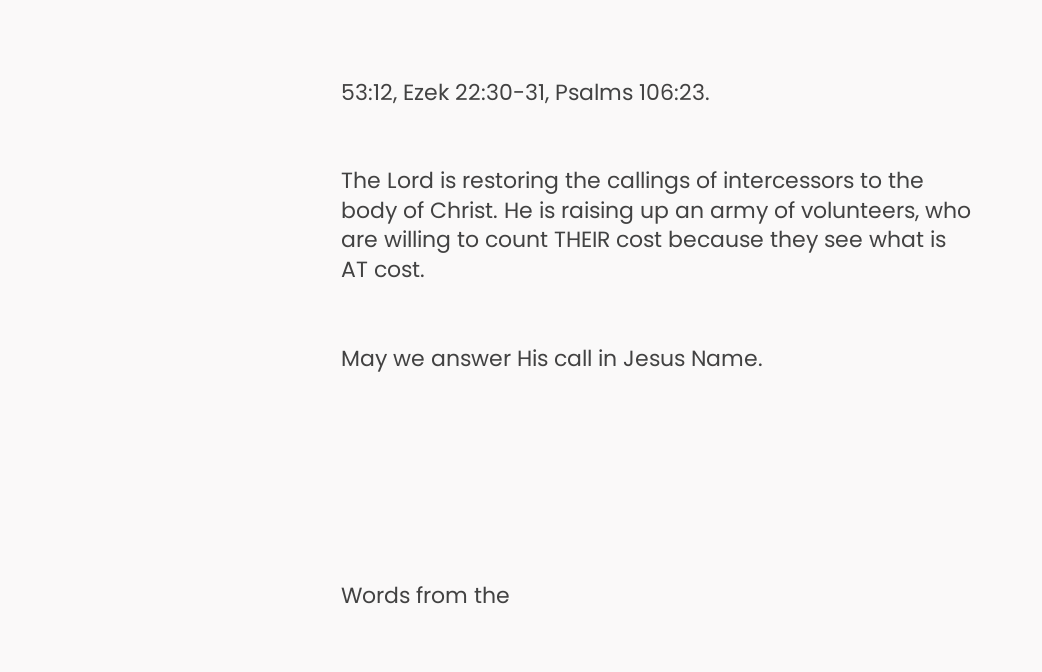53:12, Ezek 22:30-31, Psalms 106:23.


The Lord is restoring the callings of intercessors to the body of Christ. He is raising up an army of volunteers, who are willing to count THEIR cost because they see what is AT cost.


May we answer His call in Jesus Name.







Words from the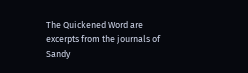The Quickened Word are excerpts from the journals of Sandy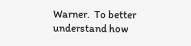Warner.  To better understand how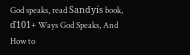God speaks, read Sandyís book, ď101+ Ways God Speaks, And How to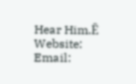Hear Him.Ē  Website:    Email: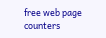free web page counters